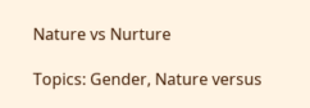Nature vs Nurture

Topics: Gender, Nature versus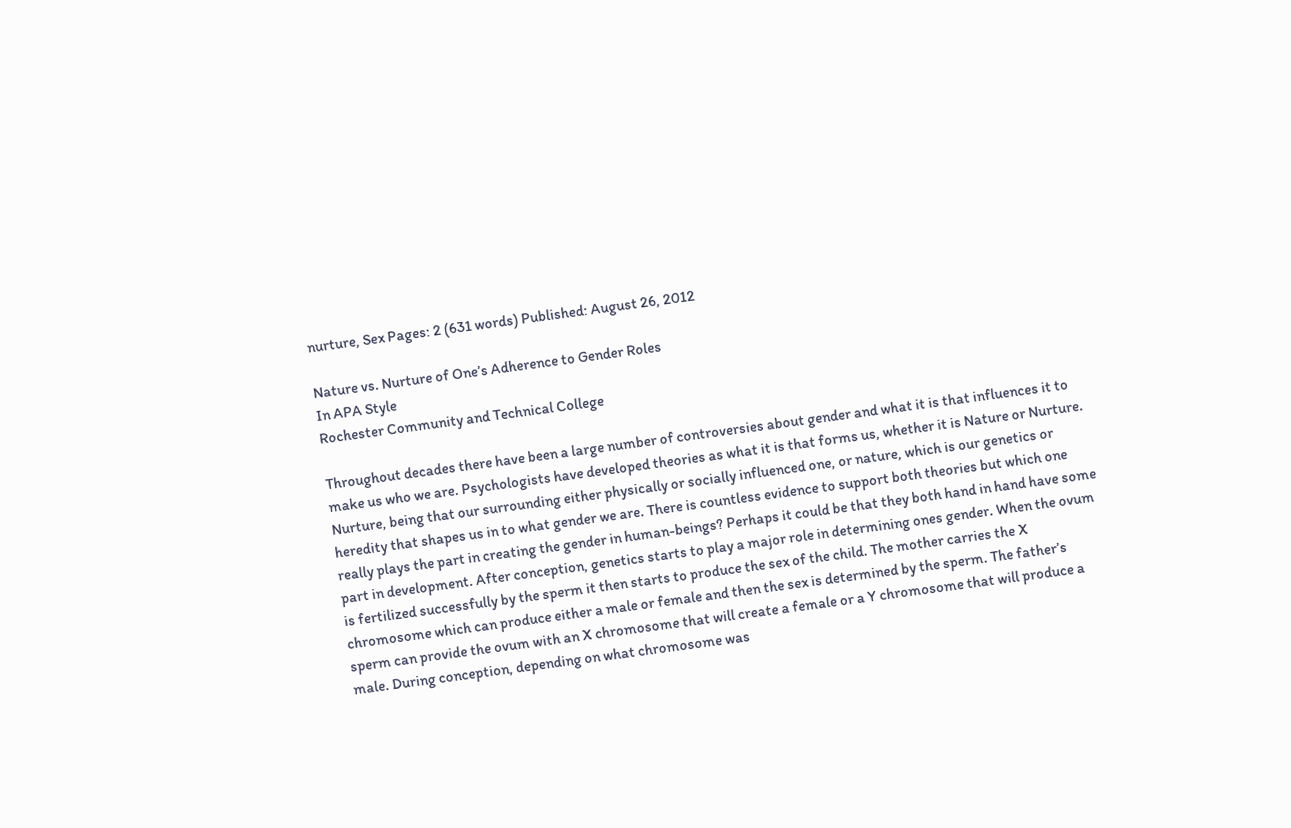nurture, Sex Pages: 2 (631 words) Published: August 26, 2012

Nature vs. Nurture of One’s Adherence to Gender Roles
In APA Style
Rochester Community and Technical College

Throughout decades there have been a large number of controversies about gender and what it is that influences it to make us who we are. Psychologists have developed theories as what it is that forms us, whether it is Nature or Nurture. Nurture, being that our surrounding either physically or socially influenced one, or nature, which is our genetics or heredity that shapes us in to what gender we are. There is countless evidence to support both theories but which one really plays the part in creating the gender in human-beings? Perhaps it could be that they both hand in hand have some part in development. After conception, genetics starts to play a major role in determining ones gender. When the ovum is fertilized successfully by the sperm it then starts to produce the sex of the child. The mother carries the X chromosome which can produce either a male or female and then the sex is determined by the sperm. The father’s sperm can provide the ovum with an X chromosome that will create a female or a Y chromosome that will produce a male. During conception, depending on what chromosome was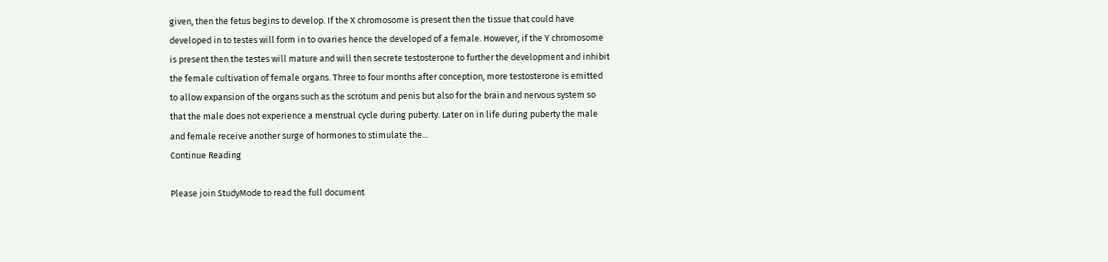given, then the fetus begins to develop. If the X chromosome is present then the tissue that could have developed in to testes will form in to ovaries hence the developed of a female. However, if the Y chromosome is present then the testes will mature and will then secrete testosterone to further the development and inhibit the female cultivation of female organs. Three to four months after conception, more testosterone is emitted to allow expansion of the organs such as the scrotum and penis but also for the brain and nervous system so that the male does not experience a menstrual cycle during puberty. Later on in life during puberty the male and female receive another surge of hormones to stimulate the...
Continue Reading

Please join StudyMode to read the full document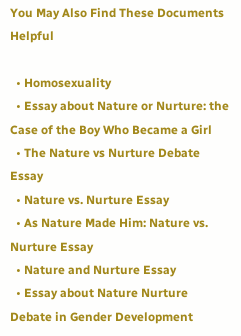You May Also Find These Documents Helpful

  • Homosexuality
  • Essay about Nature or Nurture: the Case of the Boy Who Became a Girl
  • The Nature vs Nurture Debate Essay
  • Nature vs. Nurture Essay
  • As Nature Made Him: Nature vs. Nurture Essay
  • Nature and Nurture Essay
  • Essay about Nature Nurture Debate in Gender Development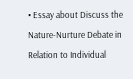• Essay about Discuss the Nature-Nurture Debate in Relation to Individual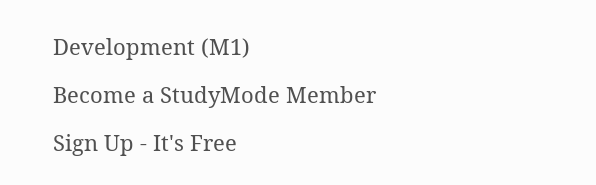Development (M1)

Become a StudyMode Member

Sign Up - It's Free